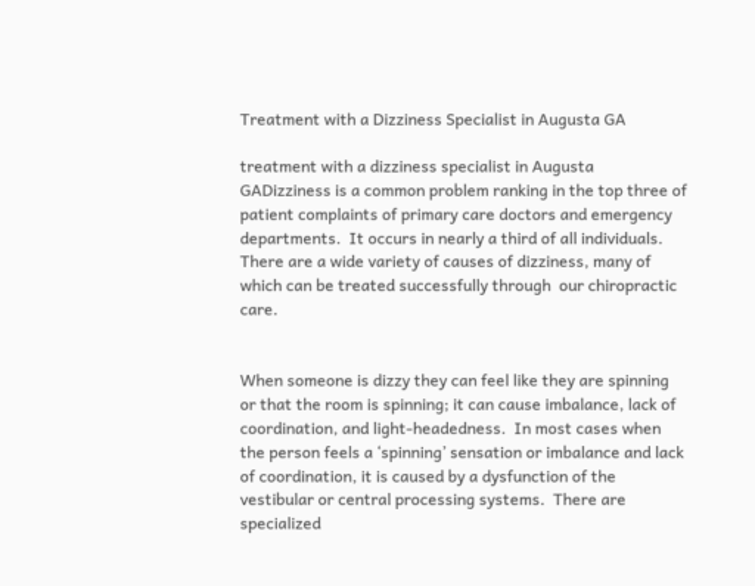Treatment with a Dizziness Specialist in Augusta GA

treatment with a dizziness specialist in Augusta GADizziness is a common problem ranking in the top three of patient complaints of primary care doctors and emergency departments.  It occurs in nearly a third of all individuals.  There are a wide variety of causes of dizziness, many of which can be treated successfully through  our chiropractic care.


When someone is dizzy they can feel like they are spinning or that the room is spinning; it can cause imbalance, lack of coordination, and light-headedness.  In most cases when the person feels a ‘spinning’ sensation or imbalance and lack of coordination, it is caused by a dysfunction of the vestibular or central processing systems.  There are specialized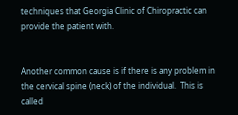techniques that Georgia Clinic of Chiropractic can provide the patient with.


Another common cause is if there is any problem in the cervical spine (neck) of the individual.  This is called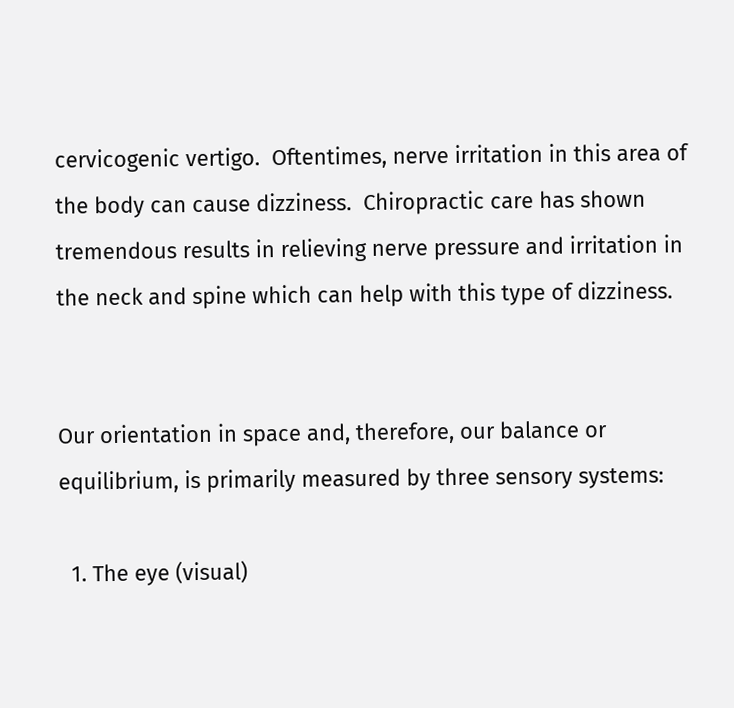cervicogenic vertigo.  Oftentimes, nerve irritation in this area of the body can cause dizziness.  Chiropractic care has shown tremendous results in relieving nerve pressure and irritation in the neck and spine which can help with this type of dizziness.


Our orientation in space and, therefore, our balance or equilibrium, is primarily measured by three sensory systems:

  1. The eye (visual)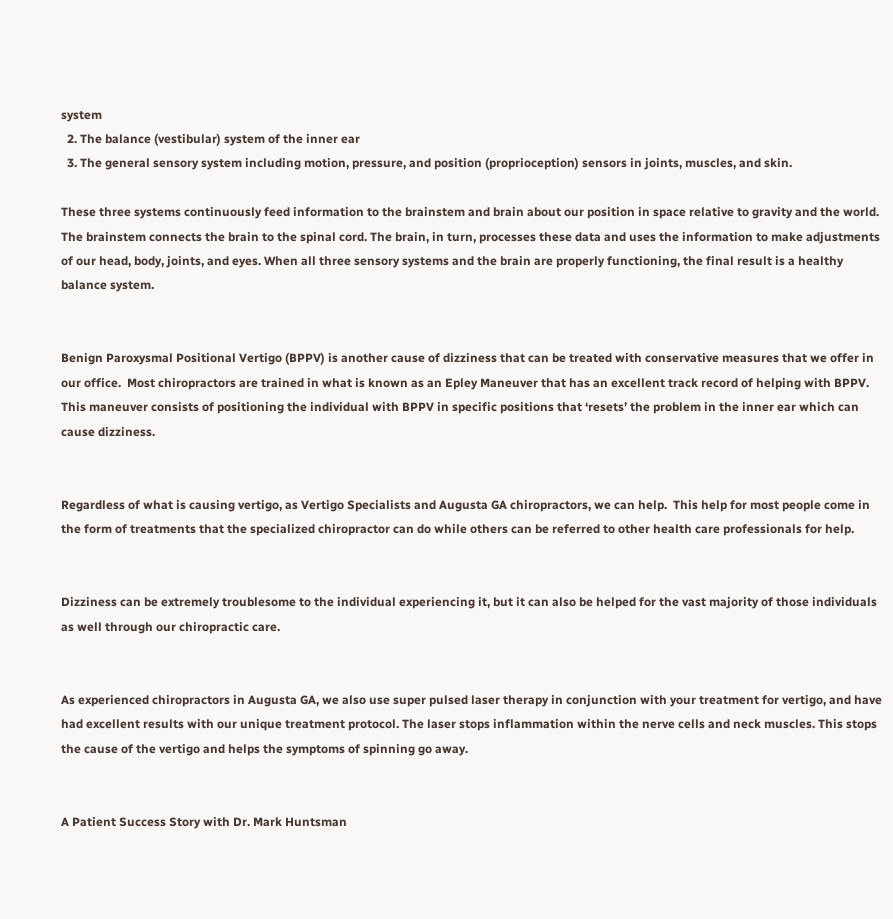system
  2. The balance (vestibular) system of the inner ear
  3. The general sensory system including motion, pressure, and position (proprioception) sensors in joints, muscles, and skin.

These three systems continuously feed information to the brainstem and brain about our position in space relative to gravity and the world. The brainstem connects the brain to the spinal cord. The brain, in turn, processes these data and uses the information to make adjustments of our head, body, joints, and eyes. When all three sensory systems and the brain are properly functioning, the final result is a healthy balance system.


Benign Paroxysmal Positional Vertigo (BPPV) is another cause of dizziness that can be treated with conservative measures that we offer in our office.  Most chiropractors are trained in what is known as an Epley Maneuver that has an excellent track record of helping with BPPV.   This maneuver consists of positioning the individual with BPPV in specific positions that ‘resets’ the problem in the inner ear which can cause dizziness.


Regardless of what is causing vertigo, as Vertigo Specialists and Augusta GA chiropractors, we can help.  This help for most people come in the form of treatments that the specialized chiropractor can do while others can be referred to other health care professionals for help.


Dizziness can be extremely troublesome to the individual experiencing it, but it can also be helped for the vast majority of those individuals as well through our chiropractic care.


As experienced chiropractors in Augusta GA, we also use super pulsed laser therapy in conjunction with your treatment for vertigo, and have had excellent results with our unique treatment protocol. The laser stops inflammation within the nerve cells and neck muscles. This stops the cause of the vertigo and helps the symptoms of spinning go away.


A Patient Success Story with Dr. Mark Huntsman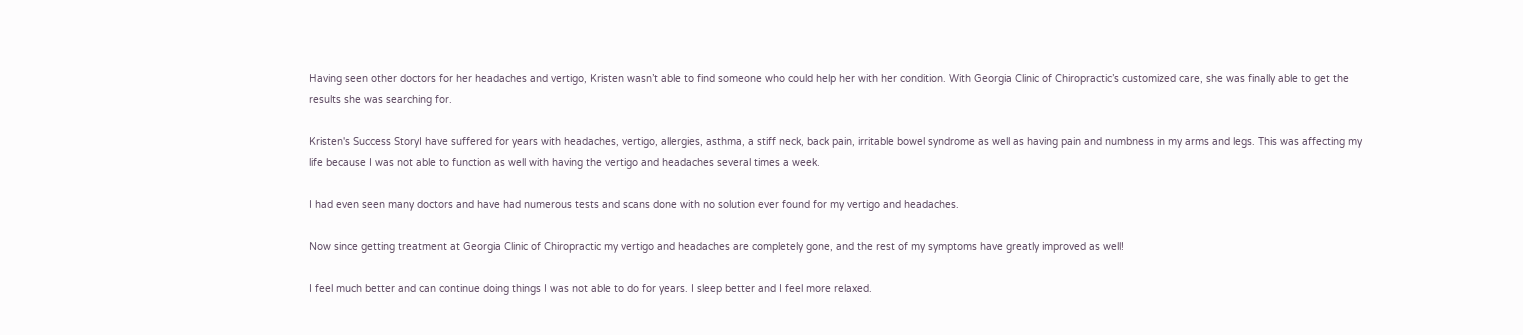Having seen other doctors for her headaches and vertigo, Kristen wasn’t able to find someone who could help her with her condition. With Georgia Clinic of Chiropractic’s customized care, she was finally able to get the results she was searching for.

Kristen's Success StoryI have suffered for years with headaches, vertigo, allergies, asthma, a stiff neck, back pain, irritable bowel syndrome as well as having pain and numbness in my arms and legs. This was affecting my life because I was not able to function as well with having the vertigo and headaches several times a week.

I had even seen many doctors and have had numerous tests and scans done with no solution ever found for my vertigo and headaches.

Now since getting treatment at Georgia Clinic of Chiropractic my vertigo and headaches are completely gone, and the rest of my symptoms have greatly improved as well!

I feel much better and can continue doing things I was not able to do for years. I sleep better and I feel more relaxed.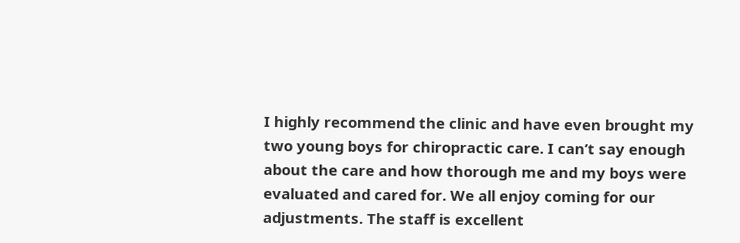I highly recommend the clinic and have even brought my two young boys for chiropractic care. I can’t say enough about the care and how thorough me and my boys were evaluated and cared for. We all enjoy coming for our adjustments. The staff is excellent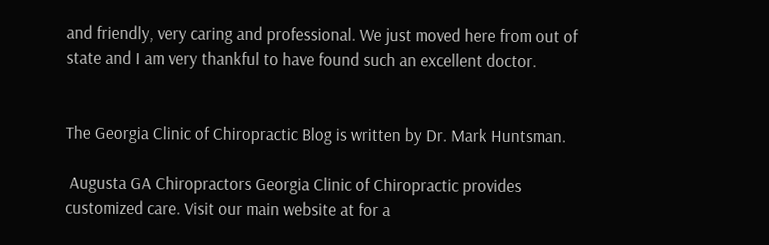and friendly, very caring and professional. We just moved here from out of state and I am very thankful to have found such an excellent doctor.


The Georgia Clinic of Chiropractic Blog is written by Dr. Mark Huntsman.

 Augusta GA Chiropractors Georgia Clinic of Chiropractic provides customized care. Visit our main website at for a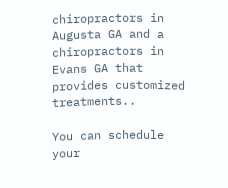chiropractors in Augusta GA and a chiropractors in Evans GA that provides customized treatments..

You can schedule your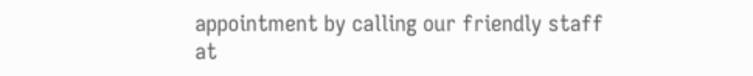appointment by calling our friendly staff at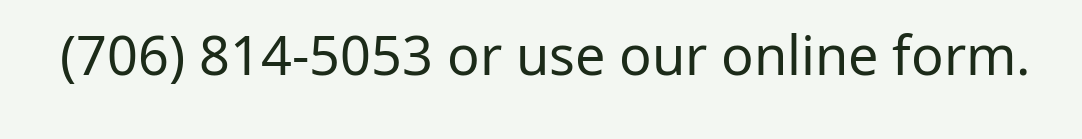(706) 814-5053 or use our online form.